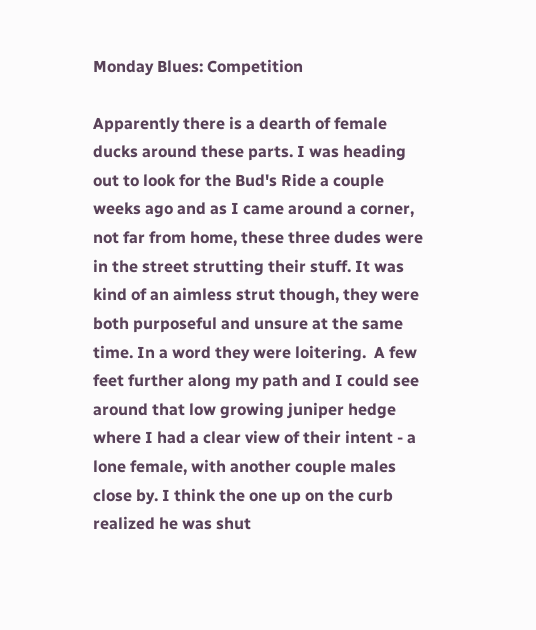Monday Blues: Competition

Apparently there is a dearth of female ducks around these parts. I was heading out to look for the Bud's Ride a couple weeks ago and as I came around a corner, not far from home, these three dudes were in the street strutting their stuff. It was kind of an aimless strut though, they were both purposeful and unsure at the same time. In a word they were loitering.  A few feet further along my path and I could see around that low growing juniper hedge where I had a clear view of their intent - a lone female, with another couple males close by. I think the one up on the curb realized he was shut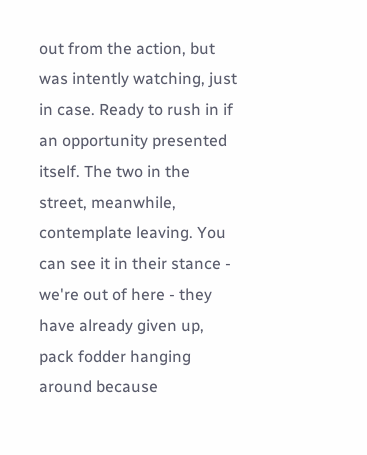out from the action, but was intently watching, just in case. Ready to rush in if an opportunity presented itself. The two in the street, meanwhile, contemplate leaving. You can see it in their stance - we're out of here - they have already given up, pack fodder hanging around because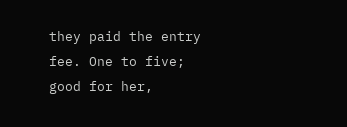they paid the entry fee. One to five; good for her,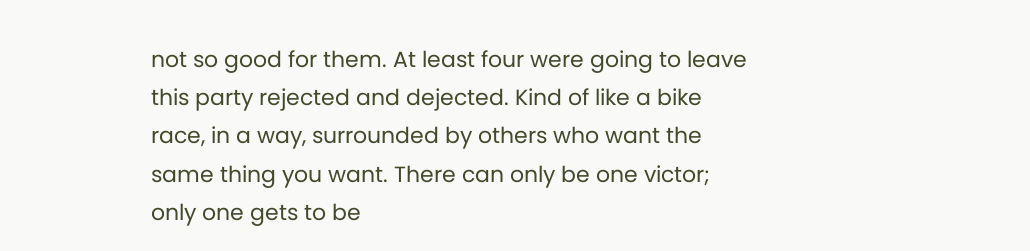not so good for them. At least four were going to leave this party rejected and dejected. Kind of like a bike race, in a way, surrounded by others who want the same thing you want. There can only be one victor; only one gets to be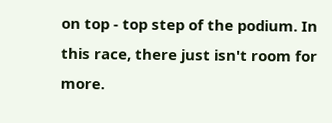on top - top step of the podium. In this race, there just isn't room for more.